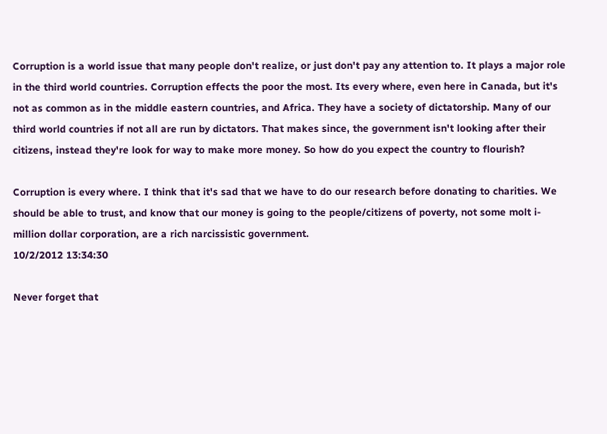Corruption is a world issue that many people don't realize, or just don't pay any attention to. It plays a major role in the third world countries. Corruption effects the poor the most. Its every where, even here in Canada, but it's not as common as in the middle eastern countries, and Africa. They have a society of dictatorship. Many of our third world countries if not all are run by dictators. That makes since, the government isn't looking after their citizens, instead they're look for way to make more money. So how do you expect the country to flourish?

Corruption is every where. I think that it's sad that we have to do our research before donating to charities. We should be able to trust, and know that our money is going to the people/citizens of poverty, not some molt i-million dollar corporation, are a rich narcissistic government.
10/2/2012 13:34:30

Never forget that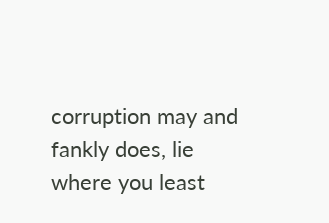corruption may and fankly does, lie where you least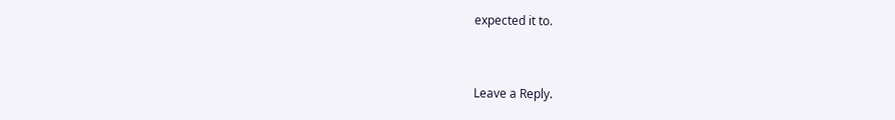expected it to.


Leave a Reply.